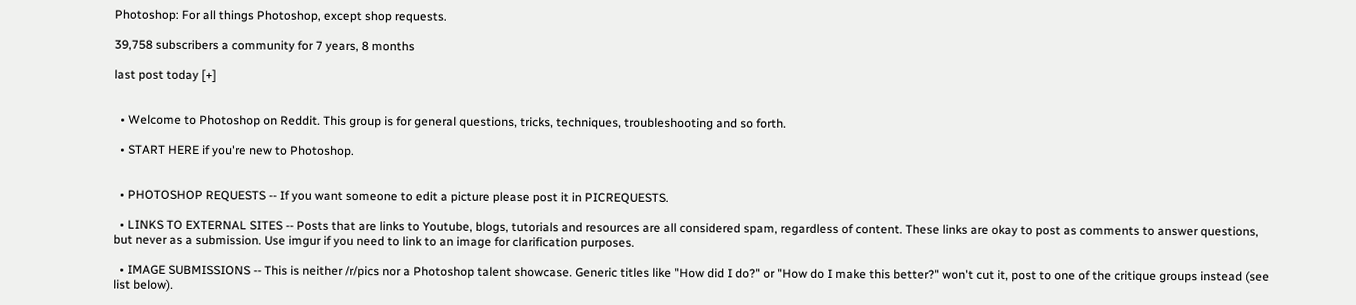Photoshop: For all things Photoshop, except shop requests.

39,758 subscribers a community for 7 years, 8 months

last post today [+]


  • Welcome to Photoshop on Reddit. This group is for general questions, tricks, techniques, troubleshooting and so forth.

  • START HERE if you're new to Photoshop.


  • PHOTOSHOP REQUESTS -- If you want someone to edit a picture please post it in PICREQUESTS.

  • LINKS TO EXTERNAL SITES -- Posts that are links to Youtube, blogs, tutorials and resources are all considered spam, regardless of content. These links are okay to post as comments to answer questions, but never as a submission. Use imgur if you need to link to an image for clarification purposes.

  • IMAGE SUBMISSIONS -- This is neither /r/pics nor a Photoshop talent showcase. Generic titles like "How did I do?" or "How do I make this better?" won't cut it, post to one of the critique groups instead (see list below).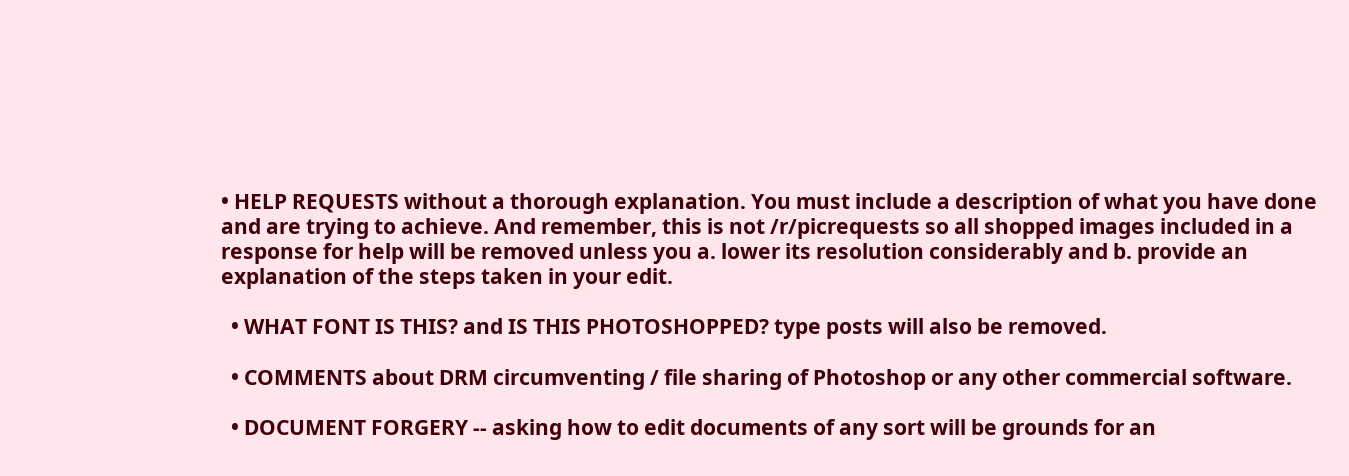• HELP REQUESTS without a thorough explanation. You must include a description of what you have done and are trying to achieve. And remember, this is not /r/picrequests so all shopped images included in a response for help will be removed unless you a. lower its resolution considerably and b. provide an explanation of the steps taken in your edit.

  • WHAT FONT IS THIS? and IS THIS PHOTOSHOPPED? type posts will also be removed.

  • COMMENTS about DRM circumventing / file sharing of Photoshop or any other commercial software.

  • DOCUMENT FORGERY -- asking how to edit documents of any sort will be grounds for an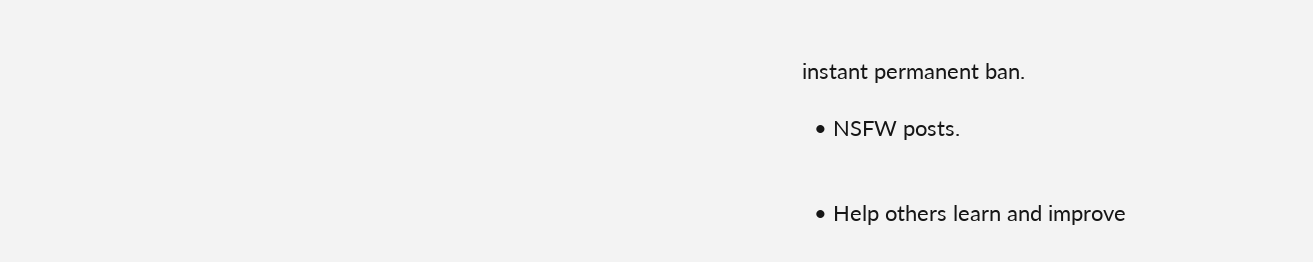instant permanent ban.

  • NSFW posts.


  • Help others learn and improve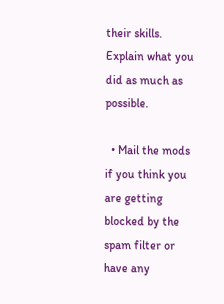their skills. Explain what you did as much as possible.

  • Mail the mods if you think you are getting blocked by the spam filter or have any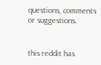questions, comments or suggestions.


this reddit has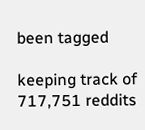been tagged

keeping track of 717,751 reddits